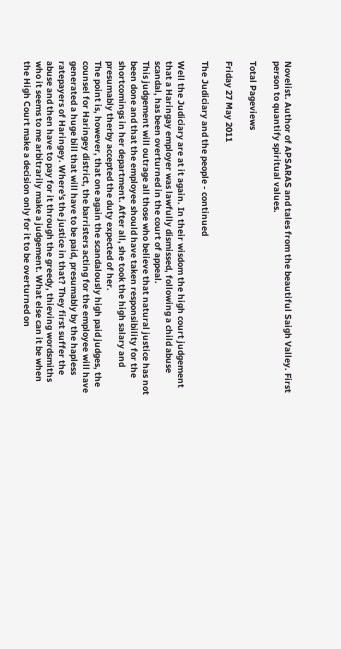Novelist. Author of APSARAS and tales from the beautiful Saigh Valley. First person to quantify spiritual values.

Total Pageviews

Friday 27 May 2011

The Judiciary and the people - continued

Well the Judiciary are at it again. In their wisdom the high court judgement that a Haringay employer was lawfully dismissed, following a child abuse scandal, has been overturned in the court of appeal.
This judgement will outrage all those who believe that natural justice has not been done and that the employee should have taken responsibility for the shortcomings in her department. After all, she took the high salary and presumably therby accepted the duty expected of her.
The point is, however, that one again the scandalously high paid judges, the counsel for Haringey district, the barristers acting for the employee will have generated a huge bill that will have to be paid, presumably by the hapless ratepayers of Haringey. Where's the justice in that? They first suffer the abuse and then have to pay for it through the greedy, thieving wordsmiths who it seems to me arbitrarily make a judgement. What else can it be when the High Court make a decision only for it to be overturned on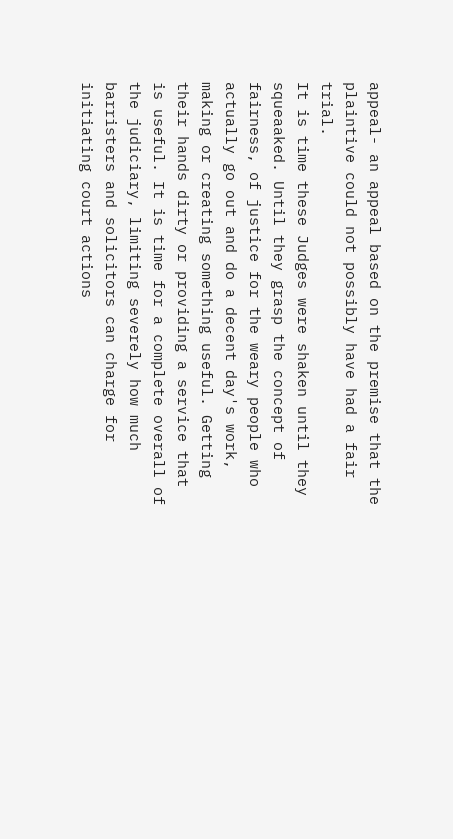appeal- an appeal based on the premise that the plaintive could not possibly have had a fair trial.
It is time these Judges were shaken until they squeaaked. Until they grasp the concept of fairness, of justice for the weary people who actually go out and do a decent day's work, making or creating something useful. Getting their hands dirty or providing a service that is useful. It is time for a complete overall of the judiciary, limiting severely how much barristers and solicitors can charge for initiating court actions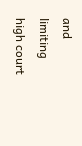and limiting high court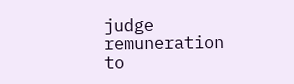judge remuneration to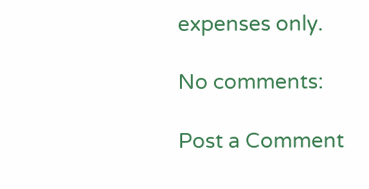expenses only.

No comments:

Post a Comment